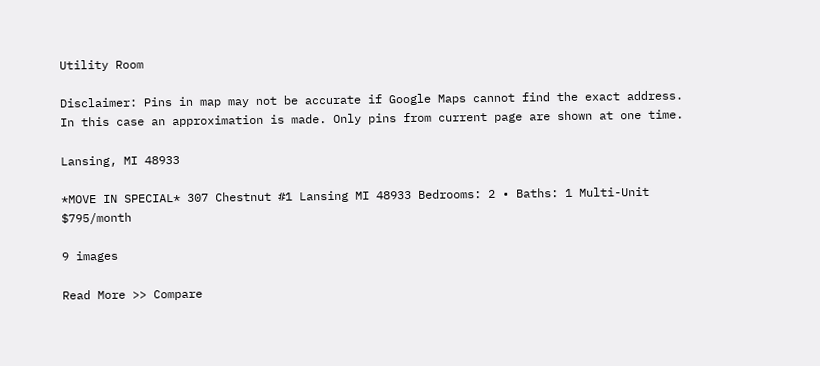Utility Room

Disclaimer: Pins in map may not be accurate if Google Maps cannot find the exact address. In this case an approximation is made. Only pins from current page are shown at one time.

Lansing, MI 48933

*MOVE IN SPECIAL* 307 Chestnut #1 Lansing MI 48933 Bedrooms: 2 • Baths: 1 Multi-Unit $795/month

9 images

Read More >> Compare